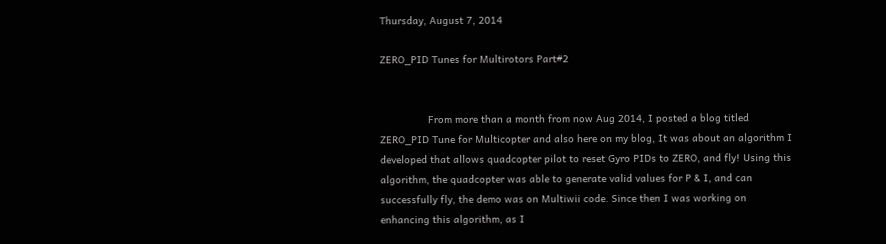Thursday, August 7, 2014

ZERO_PID Tunes for Multirotors Part#2


                From more than a month from now Aug 2014, I posted a blog titled ZERO_PID Tune for Multicopter and also here on my blog, It was about an algorithm I developed that allows quadcopter pilot to reset Gyro PIDs to ZERO, and fly! Using this algorithm, the quadcopter was able to generate valid values for P & I, and can successfully fly, the demo was on Multiwii code. Since then I was working on enhancing this algorithm, as I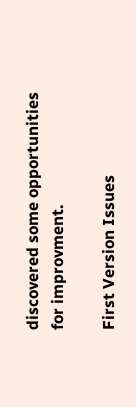discovered some opportunities for improvment.

First Version Issues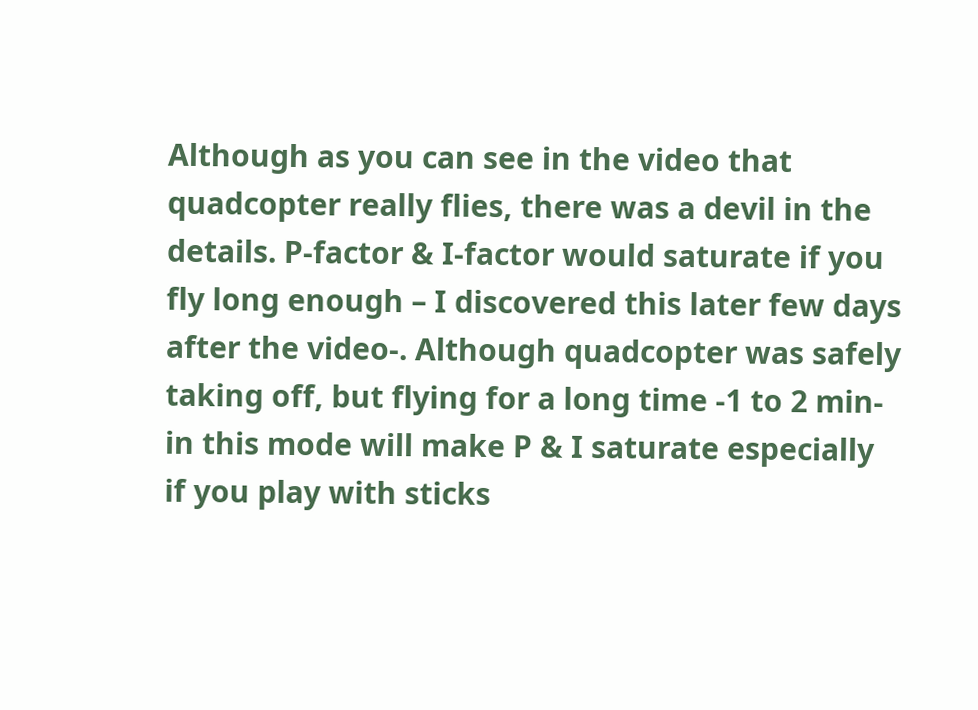Although as you can see in the video that quadcopter really flies, there was a devil in the details. P-factor & I-factor would saturate if you fly long enough – I discovered this later few days after the video-. Although quadcopter was safely taking off, but flying for a long time -1 to 2 min- in this mode will make P & I saturate especially if you play with sticks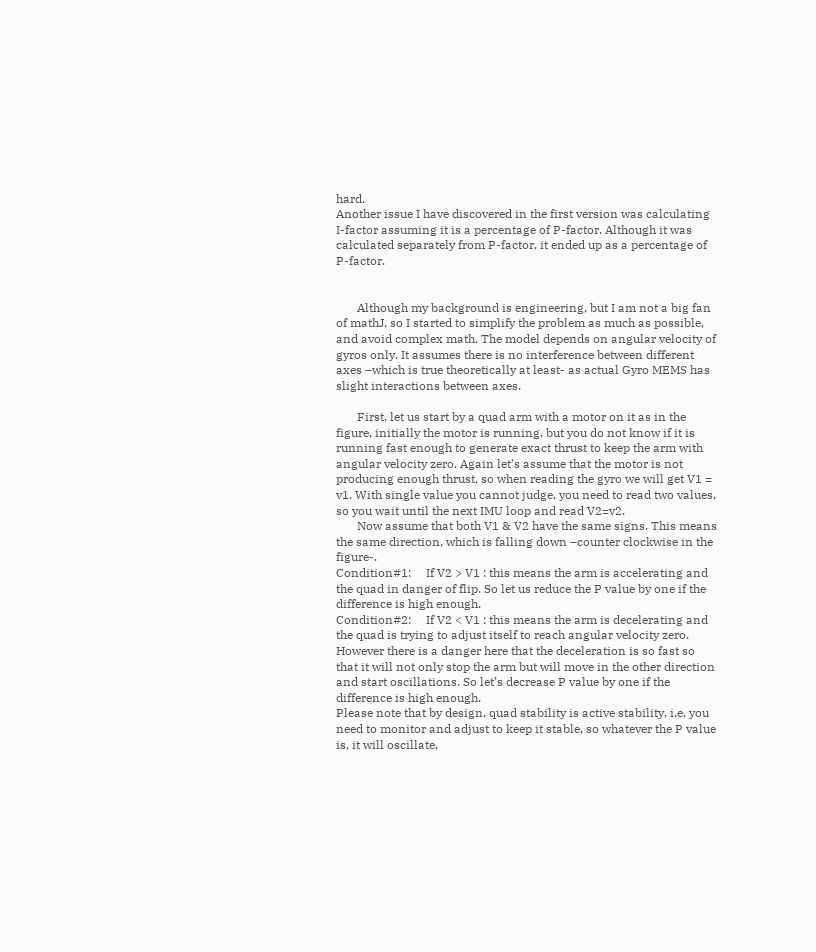hard.
Another issue I have discovered in the first version was calculating I-factor assuming it is a percentage of P-factor. Although it was calculated separately from P-factor, it ended up as a percentage of P-factor.


       Although my background is engineering, but I am not a big fan of mathJ, so I started to simplify the problem as much as possible, and avoid complex math. The model depends on angular velocity of gyros only. It assumes there is no interference between different axes –which is true theoretically at least- as actual Gyro MEMS has slight interactions between axes.

       First, let us start by a quad arm with a motor on it as in the figure, initially the motor is running, but you do not know if it is running fast enough to generate exact thrust to keep the arm with angular velocity zero. Again let’s assume that the motor is not producing enough thrust, so when reading the gyro we will get V1 = v1. With single value you cannot judge, you need to read two values, so you wait until the next IMU loop and read V2=v2.
       Now assume that both V1 & V2 have the same signs. This means the same direction, which is falling down –counter clockwise in the figure-.
Condition#1:     If V2 > V1 : this means the arm is accelerating and the quad in danger of flip. So let us reduce the P value by one if the difference is high enough.
Condition#2:     If V2 < V1 : this means the arm is decelerating and the quad is trying to adjust itself to reach angular velocity zero. However there is a danger here that the deceleration is so fast so that it will not only stop the arm but will move in the other direction and start oscillations. So let’s decrease P value by one if the difference is high enough.
Please note that by design, quad stability is active stability, i.e. you need to monitor and adjust to keep it stable, so whatever the P value is, it will oscillate,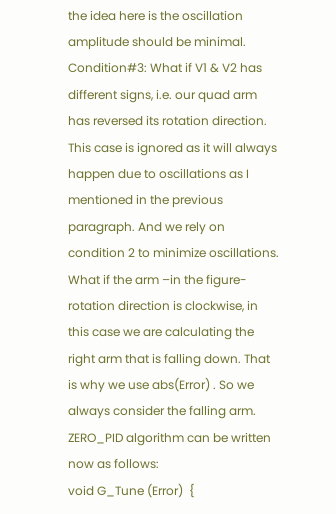the idea here is the oscillation amplitude should be minimal.
Condition#3: What if V1 & V2 has different signs, i.e. our quad arm has reversed its rotation direction. This case is ignored as it will always happen due to oscillations as I mentioned in the previous paragraph. And we rely on condition 2 to minimize oscillations.
What if the arm –in the figure- rotation direction is clockwise, in this case we are calculating the right arm that is falling down. That is why we use abs(Error) . So we always consider the falling arm.
ZERO_PID algorithm can be written now as follows:
void G_Tune (Error)  {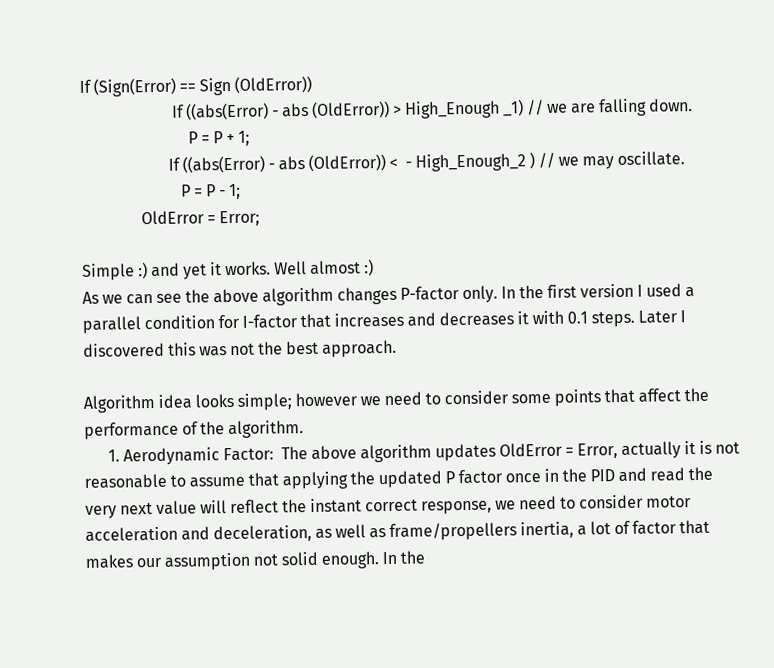If (Sign(Error) == Sign (OldError))
                       If ((abs(Error) - abs (OldError)) > High_Enough _1) // we are falling down.
                           P = P + 1;
                      If ((abs(Error) - abs (OldError)) <  - High_Enough_2 ) // we may oscillate.
                         P = P - 1;
               OldError = Error;

Simple :) and yet it works. Well almost :)
As we can see the above algorithm changes P-factor only. In the first version I used a parallel condition for I-factor that increases and decreases it with 0.1 steps. Later I discovered this was not the best approach.

Algorithm idea looks simple; however we need to consider some points that affect the performance of the algorithm.
      1. Aerodynamic Factor:  The above algorithm updates OldError = Error, actually it is not reasonable to assume that applying the updated P factor once in the PID and read the very next value will reflect the instant correct response, we need to consider motor acceleration and deceleration, as well as frame/propellers inertia, a lot of factor that makes our assumption not solid enough. In the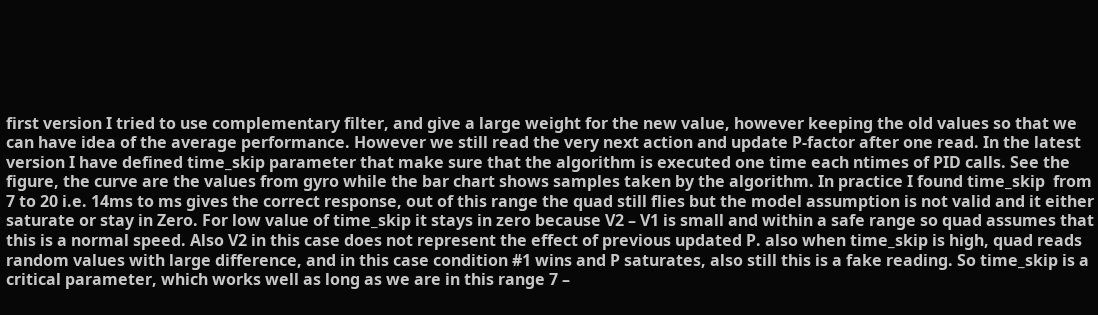first version I tried to use complementary filter, and give a large weight for the new value, however keeping the old values so that we can have idea of the average performance. However we still read the very next action and update P-factor after one read. In the latest version I have defined time_skip parameter that make sure that the algorithm is executed one time each ntimes of PID calls. See the figure, the curve are the values from gyro while the bar chart shows samples taken by the algorithm. In practice I found time_skip  from 7 to 20 i.e. 14ms to ms gives the correct response, out of this range the quad still flies but the model assumption is not valid and it either saturate or stay in Zero. For low value of time_skip it stays in zero because V2 – V1 is small and within a safe range so quad assumes that this is a normal speed. Also V2 in this case does not represent the effect of previous updated P. also when time_skip is high, quad reads random values with large difference, and in this case condition #1 wins and P saturates, also still this is a fake reading. So time_skip is a critical parameter, which works well as long as we are in this range 7 –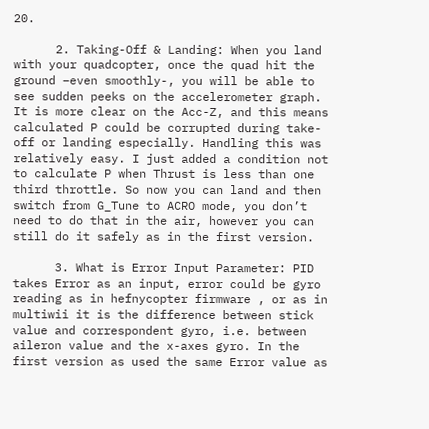20.

      2. Taking-Off & Landing: When you land with your quadcopter, once the quad hit the ground –even smoothly-, you will be able to see sudden peeks on the accelerometer graph. It is more clear on the Acc-Z, and this means calculated P could be corrupted during take-off or landing especially. Handling this was relatively easy. I just added a condition not to calculate P when Thrust is less than one third throttle. So now you can land and then switch from G_Tune to ACRO mode, you don’t need to do that in the air, however you can still do it safely as in the first version.

      3. What is Error Input Parameter: PID takes Error as an input, error could be gyro reading as in hefnycopter firmware , or as in multiwii it is the difference between stick value and correspondent gyro, i.e. between aileron value and the x-axes gyro. In the first version as used the same Error value as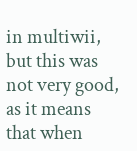in multiwii, but this was not very good, as it means that when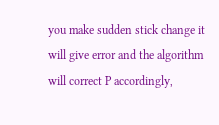you make sudden stick change it will give error and the algorithm will correct P accordingly,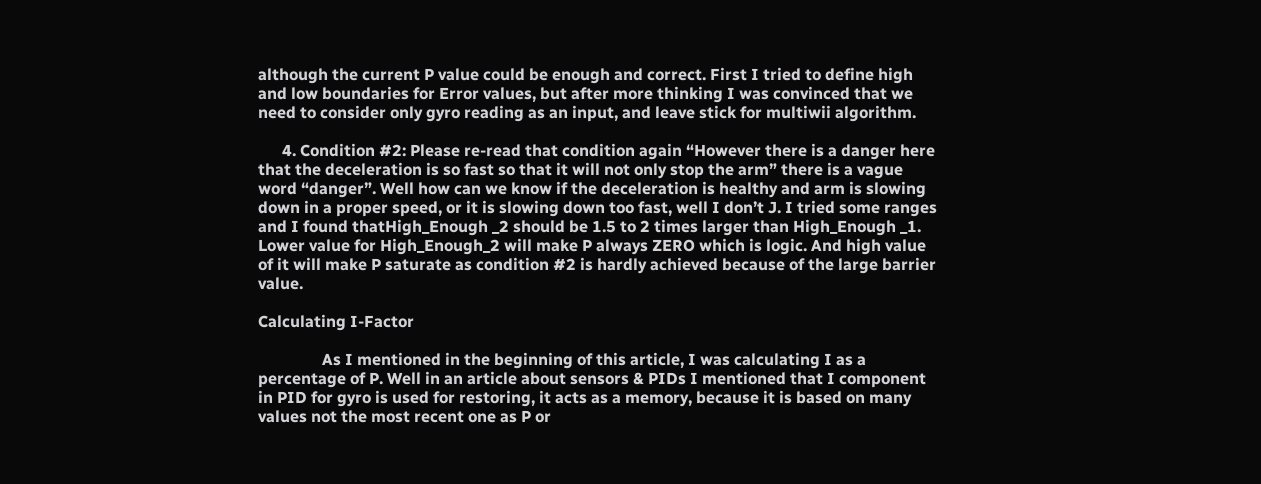although the current P value could be enough and correct. First I tried to define high and low boundaries for Error values, but after more thinking I was convinced that we need to consider only gyro reading as an input, and leave stick for multiwii algorithm.

      4. Condition #2: Please re-read that condition again “However there is a danger here that the deceleration is so fast so that it will not only stop the arm” there is a vague word “danger”. Well how can we know if the deceleration is healthy and arm is slowing down in a proper speed, or it is slowing down too fast, well I don’t J. I tried some ranges and I found thatHigh_Enough _2 should be 1.5 to 2 times larger than High_Enough _1. Lower value for High_Enough_2 will make P always ZERO which is logic. And high value of it will make P saturate as condition #2 is hardly achieved because of the large barrier value.

Calculating I-Factor

                As I mentioned in the beginning of this article, I was calculating I as a percentage of P. Well in an article about sensors & PIDs I mentioned that I component in PID for gyro is used for restoring, it acts as a memory, because it is based on many values not the most recent one as P or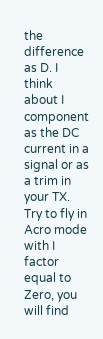the difference as D. I think about I component as the DC current in a signal or as a trim in your TX. Try to fly in Acro mode with I factor equal to Zero, you will find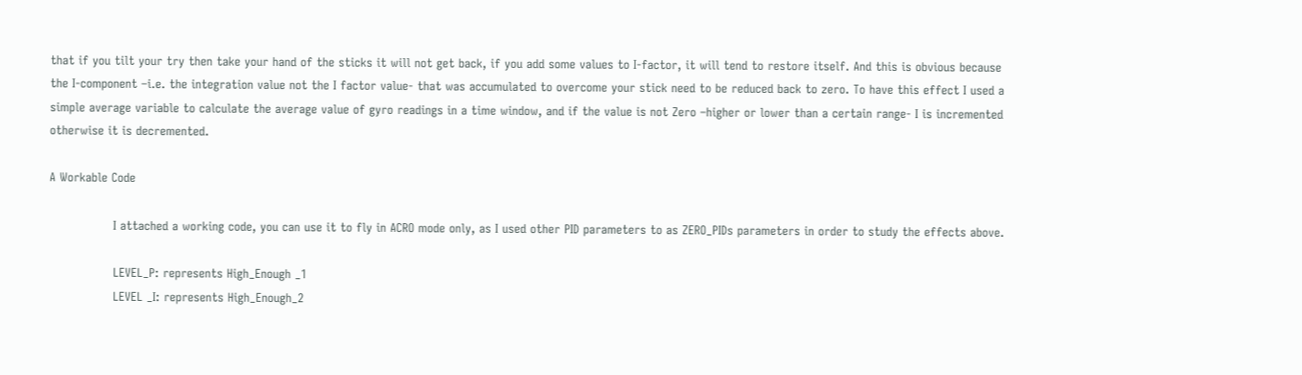that if you tilt your try then take your hand of the sticks it will not get back, if you add some values to I-factor, it will tend to restore itself. And this is obvious because the I-component –i.e. the integration value not the I factor value- that was accumulated to overcome your stick need to be reduced back to zero. To have this effect I used a simple average variable to calculate the average value of gyro readings in a time window, and if the value is not Zero –higher or lower than a certain range- I is incremented otherwise it is decremented.

A Workable Code

                I attached a working code, you can use it to fly in ACRO mode only, as I used other PID parameters to as ZERO_PIDs parameters in order to study the effects above.

                LEVEL_P: represents High_Enough _1
                LEVEL _I: represents High_Enough_2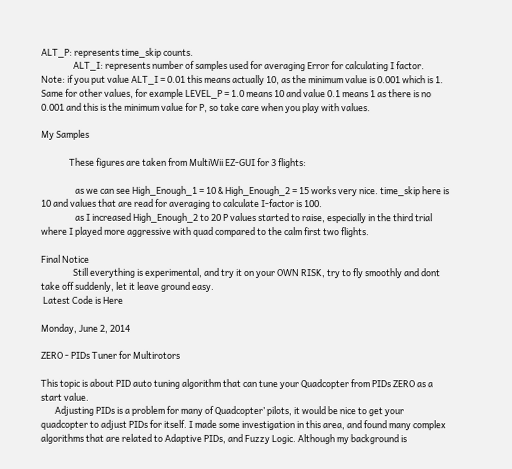ALT_P: represents time_skip counts.
                ALT_I: represents number of samples used for averaging Error for calculating I factor.
Note: if you put value ALT_I = 0.01 this means actually 10, as the minimum value is 0.001 which is 1. Same for other values, for example LEVEL_P = 1.0 means 10 and value 0.1 means 1 as there is no 0.001 and this is the minimum value for P, so take care when you play with values.

My Samples

              These figures are taken from MultiWii EZ-GUI for 3 flights:

                 as we can see High_Enough_1 = 10 & High_Enough_2 = 15 works very nice. time_skip here is 10 and values that are read for averaging to calculate I-factor is 100.
                 as I increased High_Enough_2 to 20 P values started to raise, especially in the third trial where I played more aggressive with quad compared to the calm first two flights.

Final Notice
                Still everything is experimental, and try it on your OWN RISK, try to fly smoothly and dont take off suddenly, let it leave ground easy.
 Latest Code is Here

Monday, June 2, 2014

ZERO - PIDs Tuner for Multirotors

This topic is about PID auto tuning algorithm that can tune your Quadcopter from PIDs ZERO as a start value.
       Adjusting PIDs is a problem for many of Quadcopter’ pilots, it would be nice to get your quadcopter to adjust PIDs for itself. I made some investigation in this area, and found many complex algorithms that are related to Adaptive PIDs, and Fuzzy Logic. Although my background is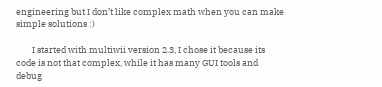engineering but I don’t like complex math when you can make simple solutions :)

        I started with multiwii version 2.3, I chose it because its code is not that complex, while it has many GUI tools and debug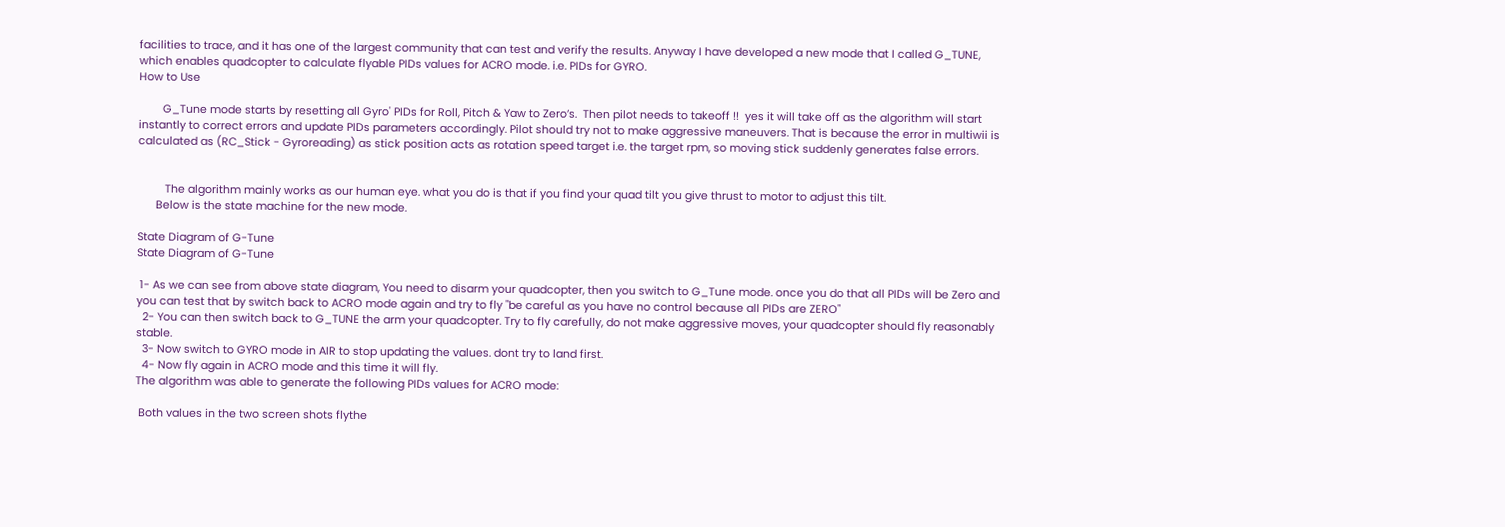facilities to trace, and it has one of the largest community that can test and verify the results. Anyway I have developed a new mode that I called G_TUNE, which enables quadcopter to calculate flyable PIDs values for ACRO mode. i.e. PIDs for GYRO.
How to Use

        G_Tune mode starts by resetting all Gyro' PIDs for Roll, Pitch & Yaw to Zero’s.  Then pilot needs to takeoff !!  yes it will take off as the algorithm will start instantly to correct errors and update PIDs parameters accordingly. Pilot should try not to make aggressive maneuvers. That is because the error in multiwii is calculated as (RC_Stick - Gyroreading) as stick position acts as rotation speed target i.e. the target rpm, so moving stick suddenly generates false errors.


         The algorithm mainly works as our human eye. what you do is that if you find your quad tilt you give thrust to motor to adjust this tilt.
      Below is the state machine for the new mode.

State Diagram of G-Tune
State Diagram of G-Tune

 1- As we can see from above state diagram, You need to disarm your quadcopter, then you switch to G_Tune mode. once you do that all PIDs will be Zero and you can test that by switch back to ACRO mode again and try to fly "be careful as you have no control because all PIDs are ZERO"
  2- You can then switch back to G_TUNE the arm your quadcopter. Try to fly carefully, do not make aggressive moves, your quadcopter should fly reasonably stable.
  3- Now switch to GYRO mode in AIR to stop updating the values. dont try to land first.
  4- Now fly again in ACRO mode and this time it will fly.
The algorithm was able to generate the following PIDs values for ACRO mode:

 Both values in the two screen shots flythe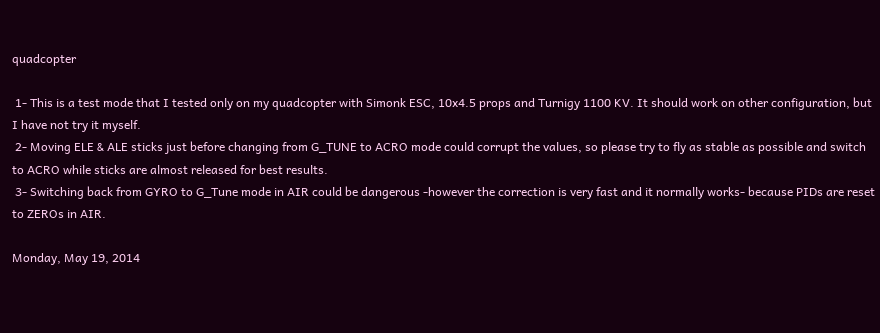quadcopter

 1- This is a test mode that I tested only on my quadcopter with Simonk ESC, 10x4.5 props and Turnigy 1100 KV. It should work on other configuration, but I have not try it myself.
 2- Moving ELE & ALE sticks just before changing from G_TUNE to ACRO mode could corrupt the values, so please try to fly as stable as possible and switch to ACRO while sticks are almost released for best results.
 3- Switching back from GYRO to G_Tune mode in AIR could be dangerous -however the correction is very fast and it normally works- because PIDs are reset to ZEROs in AIR.

Monday, May 19, 2014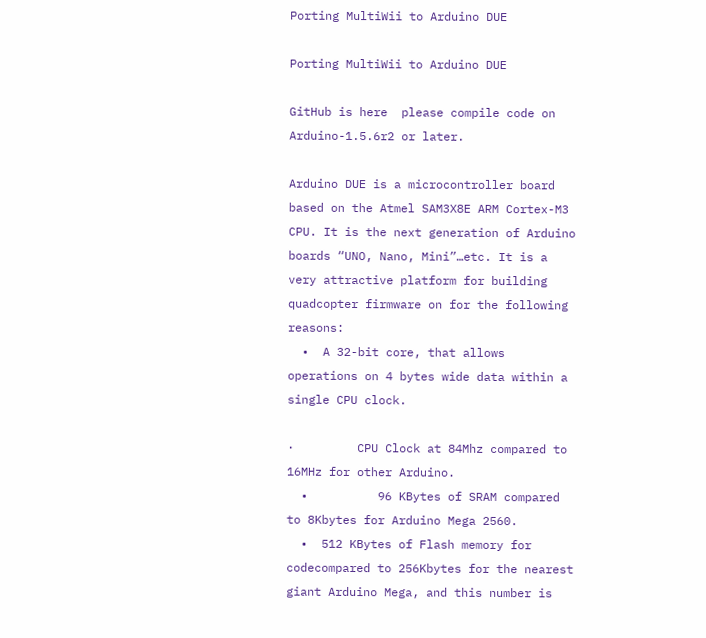Porting MultiWii to Arduino DUE

Porting MultiWii to Arduino DUE

GitHub is here  please compile code on Arduino-1.5.6r2 or later.

Arduino DUE is a microcontroller board based on the Atmel SAM3X8E ARM Cortex-M3 CPU. It is the next generation of Arduino boards “UNO, Nano, Mini”…etc. It is a very attractive platform for building quadcopter firmware on for the following reasons:
  •  A 32-bit core, that allows operations on 4 bytes wide data within a single CPU clock.

·         CPU Clock at 84Mhz compared to 16MHz for other Arduino.
  •          96 KBytes of SRAM compared to 8Kbytes for Arduino Mega 2560.
  •  512 KBytes of Flash memory for codecompared to 256Kbytes for the nearest giant Arduino Mega, and this number is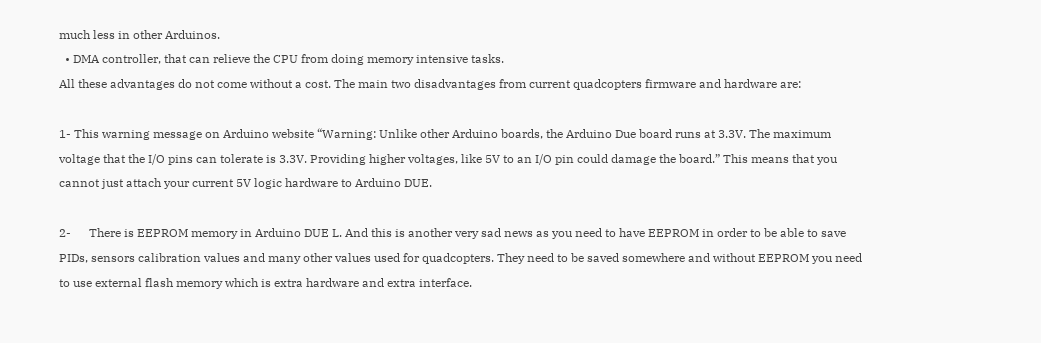much less in other Arduinos.
  • DMA controller, that can relieve the CPU from doing memory intensive tasks.
All these advantages do not come without a cost. The main two disadvantages from current quadcopters firmware and hardware are:

1- This warning message on Arduino website “Warning: Unlike other Arduino boards, the Arduino Due board runs at 3.3V. The maximum voltage that the I/O pins can tolerate is 3.3V. Providing higher voltages, like 5V to an I/O pin could damage the board.” This means that you cannot just attach your current 5V logic hardware to Arduino DUE.

2-      There is EEPROM memory in Arduino DUE L. And this is another very sad news as you need to have EEPROM in order to be able to save PIDs, sensors calibration values and many other values used for quadcopters. They need to be saved somewhere and without EEPROM you need to use external flash memory which is extra hardware and extra interface.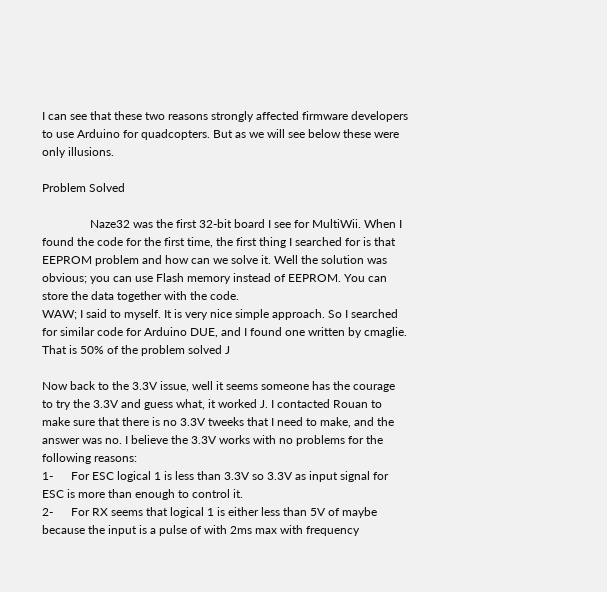I can see that these two reasons strongly affected firmware developers to use Arduino for quadcopters. But as we will see below these were only illusions.

Problem Solved

                Naze32 was the first 32-bit board I see for MultiWii. When I found the code for the first time, the first thing I searched for is that EEPROM problem and how can we solve it. Well the solution was obvious; you can use Flash memory instead of EEPROM. You can store the data together with the code.
WAW; I said to myself. It is very nice simple approach. So I searched for similar code for Arduino DUE, and I found one written by cmaglie. That is 50% of the problem solved J

Now back to the 3.3V issue, well it seems someone has the courage to try the 3.3V and guess what, it worked J. I contacted Rouan to make sure that there is no 3.3V tweeks that I need to make, and the answer was no. I believe the 3.3V works with no problems for the following reasons:
1-      For ESC logical 1 is less than 3.3V so 3.3V as input signal for ESC is more than enough to control it.
2-      For RX seems that logical 1 is either less than 5V of maybe because the input is a pulse of with 2ms max with frequency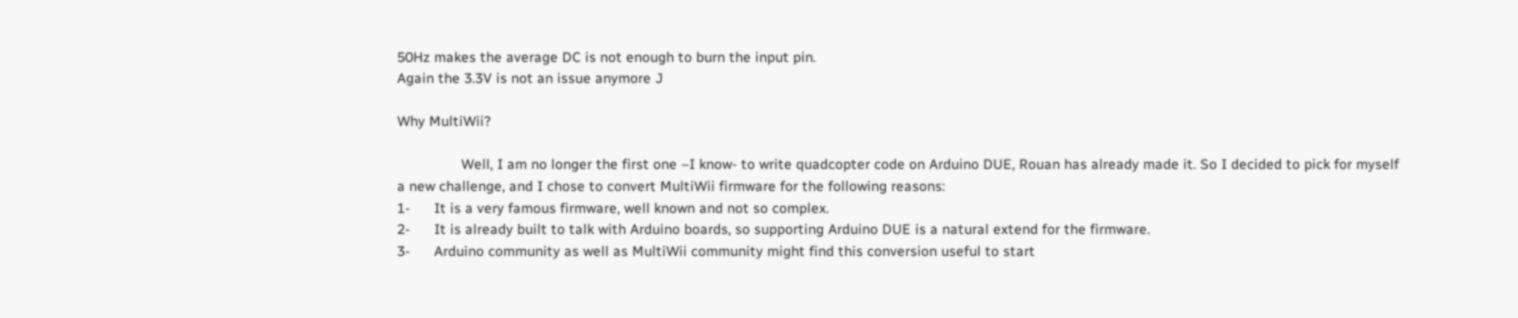50Hz makes the average DC is not enough to burn the input pin.
Again the 3.3V is not an issue anymore J

Why MultiWii?

                Well, I am no longer the first one –I know- to write quadcopter code on Arduino DUE, Rouan has already made it. So I decided to pick for myself a new challenge, and I chose to convert MultiWii firmware for the following reasons:
1-      It is a very famous firmware, well known and not so complex.
2-      It is already built to talk with Arduino boards, so supporting Arduino DUE is a natural extend for the firmware.
3-      Arduino community as well as MultiWii community might find this conversion useful to start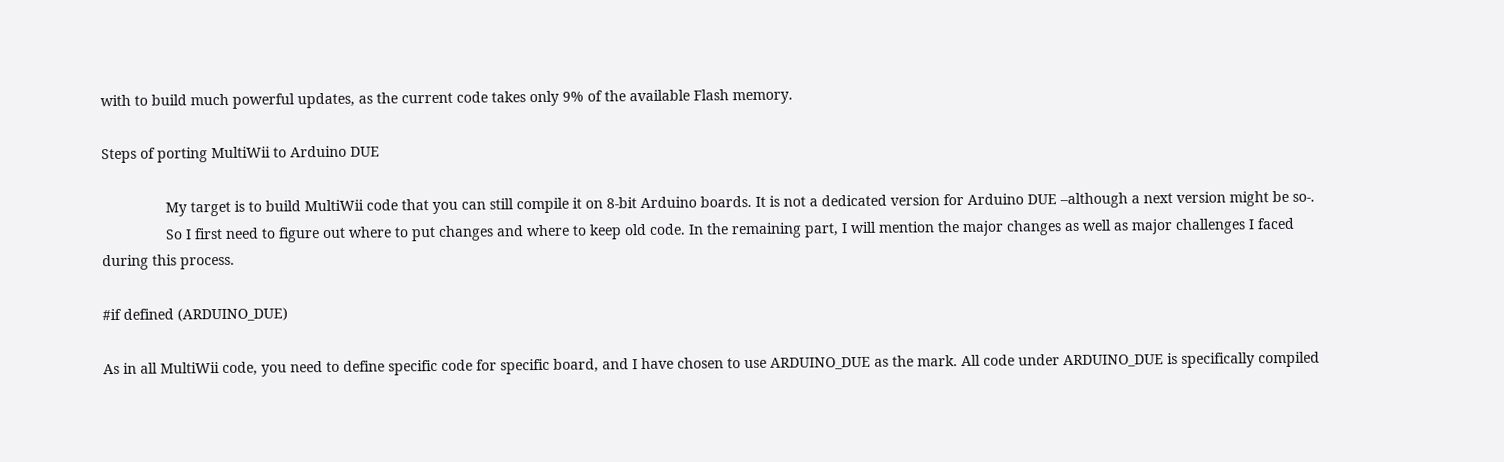with to build much powerful updates, as the current code takes only 9% of the available Flash memory.

Steps of porting MultiWii to Arduino DUE

                My target is to build MultiWii code that you can still compile it on 8-bit Arduino boards. It is not a dedicated version for Arduino DUE –although a next version might be so-.
                So I first need to figure out where to put changes and where to keep old code. In the remaining part, I will mention the major changes as well as major challenges I faced during this process.

#if defined (ARDUINO_DUE)

As in all MultiWii code, you need to define specific code for specific board, and I have chosen to use ARDUINO_DUE as the mark. All code under ARDUINO_DUE is specifically compiled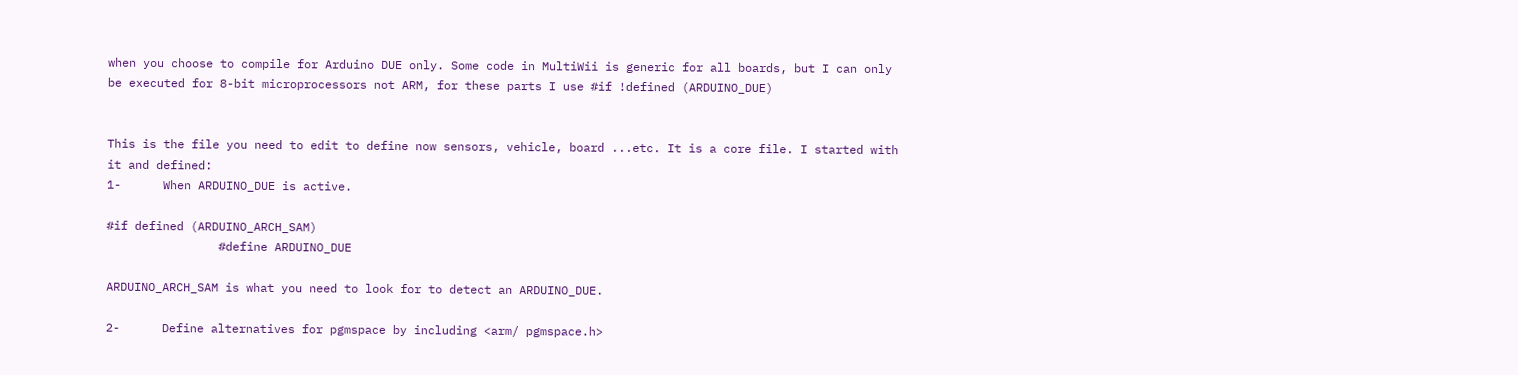when you choose to compile for Arduino DUE only. Some code in MultiWii is generic for all boards, but I can only be executed for 8-bit microprocessors not ARM, for these parts I use #if !defined (ARDUINO_DUE)


This is the file you need to edit to define now sensors, vehicle, board ...etc. It is a core file. I started with it and defined:
1-      When ARDUINO_DUE is active.

#if defined (ARDUINO_ARCH_SAM)
                #define ARDUINO_DUE

ARDUINO_ARCH_SAM is what you need to look for to detect an ARDUINO_DUE.

2-      Define alternatives for pgmspace by including <arm/ pgmspace.h>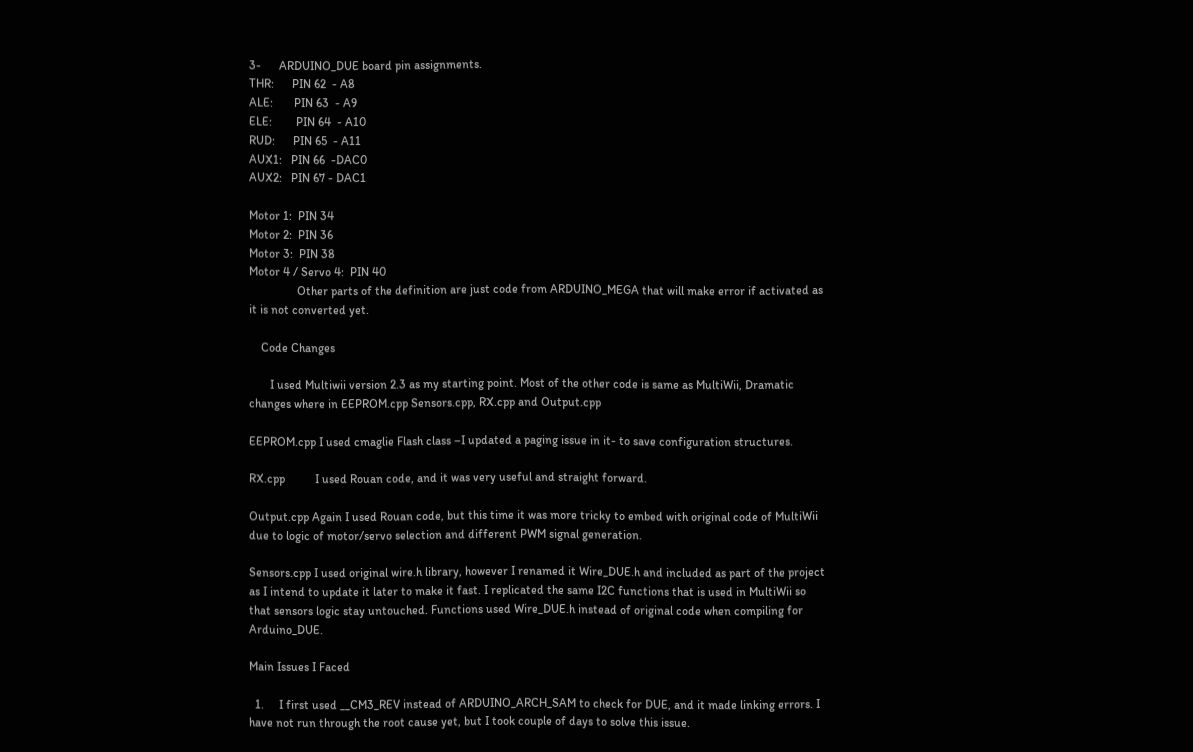3-      ARDUINO_DUE board pin assignments.
THR:      PIN 62  - A8
ALE:       PIN 63  - A9
ELE:        PIN 64  - A10
RUD:      PIN 65  - A11
AUX1:   PIN 66  -DAC0
AUX2:   PIN 67 - DAC1

Motor 1:  PIN 34
Motor 2:  PIN 36
Motor 3:  PIN 38
Motor 4 / Servo 4:  PIN 40
                Other parts of the definition are just code from ARDUINO_MEGA that will make error if activated as it is not converted yet.

    Code Changes

       I used Multiwii version 2.3 as my starting point. Most of the other code is same as MultiWii, Dramatic changes where in EEPROM.cpp Sensors.cpp, RX.cpp and Output.cpp

EEPROM.cpp I used cmaglie Flash class –I updated a paging issue in it- to save configuration structures.

RX.cpp          I used Rouan code, and it was very useful and straight forward.

Output.cpp Again I used Rouan code, but this time it was more tricky to embed with original code of MultiWii due to logic of motor/servo selection and different PWM signal generation.

Sensors.cpp I used original wire.h library, however I renamed it Wire_DUE.h and included as part of the project as I intend to update it later to make it fast. I replicated the same I2C functions that is used in MultiWii so that sensors logic stay untouched. Functions used Wire_DUE.h instead of original code when compiling for Arduino_DUE.

Main Issues I Faced

  1.     I first used __CM3_REV instead of ARDUINO_ARCH_SAM to check for DUE, and it made linking errors. I have not run through the root cause yet, but I took couple of days to solve this issue.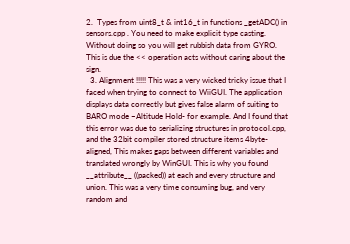2.  Types from uint8_t & int16_t in functions _getADC() in sensors.cpp . You need to make explicit type casting. Without doing so you will get rubbish data from GYRO. This is due the << operation acts without caring about the sign.
  3. Alignment !!!!! This was a very wicked tricky issue that I faced when trying to connect to WiiGUI. The application displays data correctly but gives false alarm of suiting to BARO mode –Altitude Hold- for example. And I found that this error was due to serializing structures in protocol.cpp, and the 32bit compiler stored structure items 4byte-aligned, This makes gaps between different variables and translated wrongly by WinGUI. This is why you found __attribute__ ((packed)) at each and every structure and union. This was a very time consuming bug, and very random and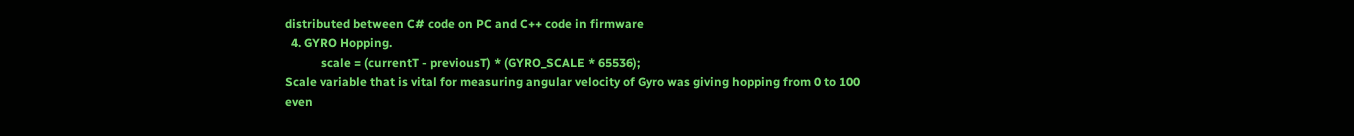distributed between C# code on PC and C++ code in firmware
  4. GYRO Hopping.
            scale = (currentT - previousT) * (GYRO_SCALE * 65536);
Scale variable that is vital for measuring angular velocity of Gyro was giving hopping from 0 to 100 even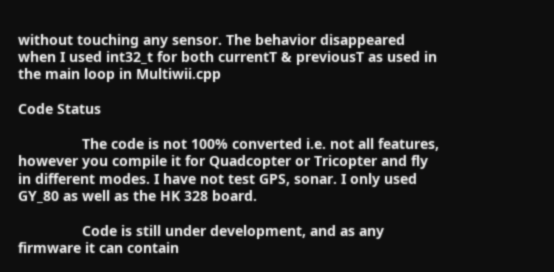without touching any sensor. The behavior disappeared when I used int32_t for both currentT & previousT as used in the main loop in Multiwii.cpp

Code Status

                The code is not 100% converted i.e. not all features, however you compile it for Quadcopter or Tricopter and fly in different modes. I have not test GPS, sonar. I only used GY_80 as well as the HK 328 board.

                Code is still under development, and as any firmware it can contain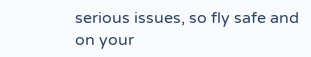serious issues, so fly safe and on your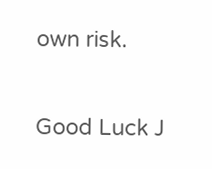own risk.

Good Luck J